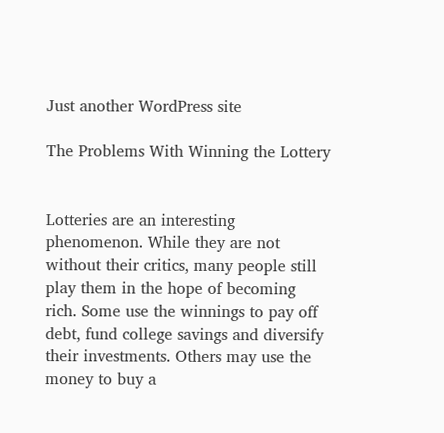Just another WordPress site

The Problems With Winning the Lottery


Lotteries are an interesting phenomenon. While they are not without their critics, many people still play them in the hope of becoming rich. Some use the winnings to pay off debt, fund college savings and diversify their investments. Others may use the money to buy a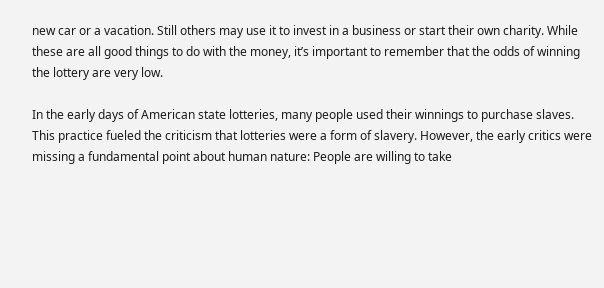new car or a vacation. Still others may use it to invest in a business or start their own charity. While these are all good things to do with the money, it’s important to remember that the odds of winning the lottery are very low.

In the early days of American state lotteries, many people used their winnings to purchase slaves. This practice fueled the criticism that lotteries were a form of slavery. However, the early critics were missing a fundamental point about human nature: People are willing to take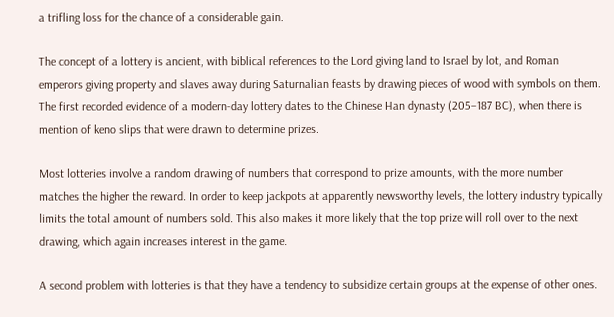a trifling loss for the chance of a considerable gain.

The concept of a lottery is ancient, with biblical references to the Lord giving land to Israel by lot, and Roman emperors giving property and slaves away during Saturnalian feasts by drawing pieces of wood with symbols on them. The first recorded evidence of a modern-day lottery dates to the Chinese Han dynasty (205–187 BC), when there is mention of keno slips that were drawn to determine prizes.

Most lotteries involve a random drawing of numbers that correspond to prize amounts, with the more number matches the higher the reward. In order to keep jackpots at apparently newsworthy levels, the lottery industry typically limits the total amount of numbers sold. This also makes it more likely that the top prize will roll over to the next drawing, which again increases interest in the game.

A second problem with lotteries is that they have a tendency to subsidize certain groups at the expense of other ones.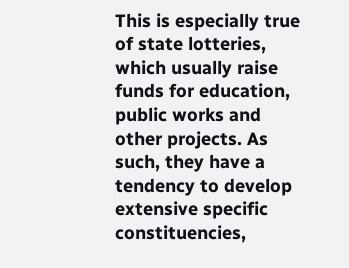This is especially true of state lotteries, which usually raise funds for education, public works and other projects. As such, they have a tendency to develop extensive specific constituencies,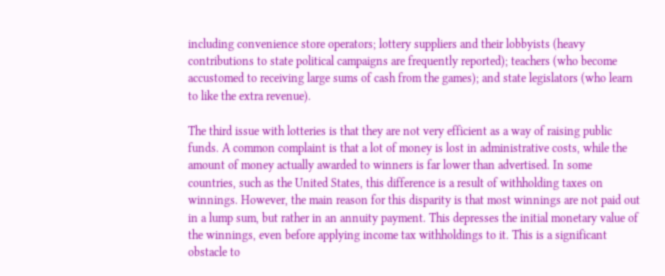including convenience store operators; lottery suppliers and their lobbyists (heavy contributions to state political campaigns are frequently reported); teachers (who become accustomed to receiving large sums of cash from the games); and state legislators (who learn to like the extra revenue).

The third issue with lotteries is that they are not very efficient as a way of raising public funds. A common complaint is that a lot of money is lost in administrative costs, while the amount of money actually awarded to winners is far lower than advertised. In some countries, such as the United States, this difference is a result of withholding taxes on winnings. However, the main reason for this disparity is that most winnings are not paid out in a lump sum, but rather in an annuity payment. This depresses the initial monetary value of the winnings, even before applying income tax withholdings to it. This is a significant obstacle to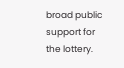broad public support for the lottery.